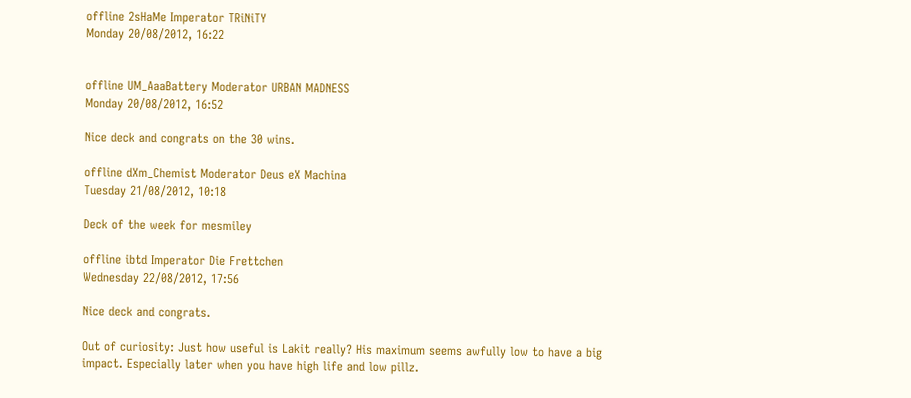offline 2sHaMe Imperator TRiNiTY
Monday 20/08/2012, 16:22


offline UM_AaaBattery Moderator URBAN MADNESS
Monday 20/08/2012, 16:52

Nice deck and congrats on the 30 wins.

offline dXm_Chemist Moderator Deus eX Machina
Tuesday 21/08/2012, 10:18

Deck of the week for mesmiley

offline ibtd Imperator Die Frettchen
Wednesday 22/08/2012, 17:56

Nice deck and congrats.

Out of curiosity: Just how useful is Lakit really? His maximum seems awfully low to have a big impact. Especially later when you have high life and low pillz.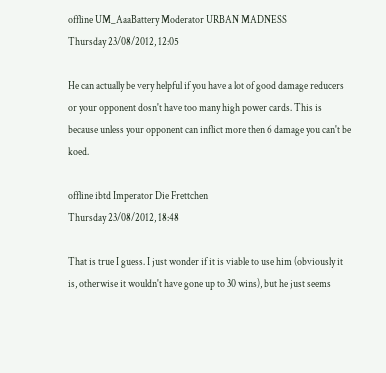offline UM_AaaBattery Moderator URBAN MADNESS
Thursday 23/08/2012, 12:05

He can actually be very helpful if you have a lot of good damage reducers or your opponent dosn't have too many high power cards. This is because unless your opponent can inflict more then 6 damage you can't be koed.

offline ibtd Imperator Die Frettchen
Thursday 23/08/2012, 18:48

That is true I guess. I just wonder if it is viable to use him (obviously it is, otherwise it wouldn't have gone up to 30 wins), but he just seems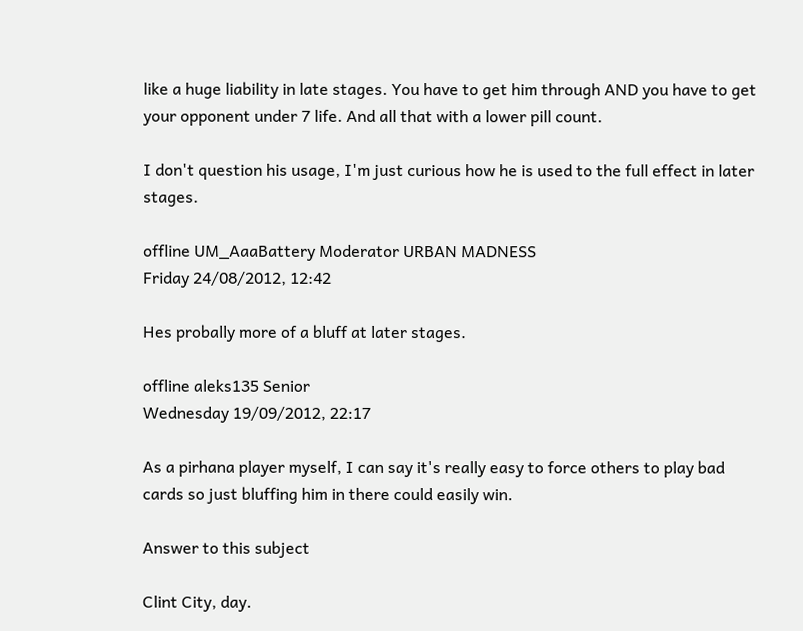like a huge liability in late stages. You have to get him through AND you have to get your opponent under 7 life. And all that with a lower pill count.

I don't question his usage, I'm just curious how he is used to the full effect in later stages.

offline UM_AaaBattery Moderator URBAN MADNESS
Friday 24/08/2012, 12:42

Hes probally more of a bluff at later stages.

offline aleks135 Senior
Wednesday 19/09/2012, 22:17

As a pirhana player myself, I can say it's really easy to force others to play bad cards so just bluffing him in there could easily win.

Answer to this subject

Clint City, day.